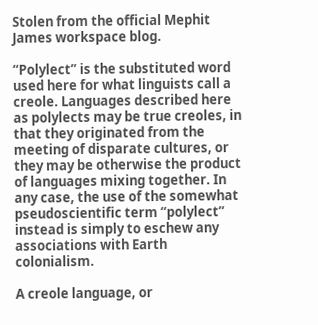Stolen from the official Mephit James workspace blog.

“Polylect” is the substituted word used here for what linguists call a creole. Languages described here as polylects may be true creoles, in that they originated from the meeting of disparate cultures, or they may be otherwise the product of languages mixing together. In any case, the use of the somewhat pseudoscientific term “polylect” instead is simply to eschew any associations with Earth colonialism.

A creole language, or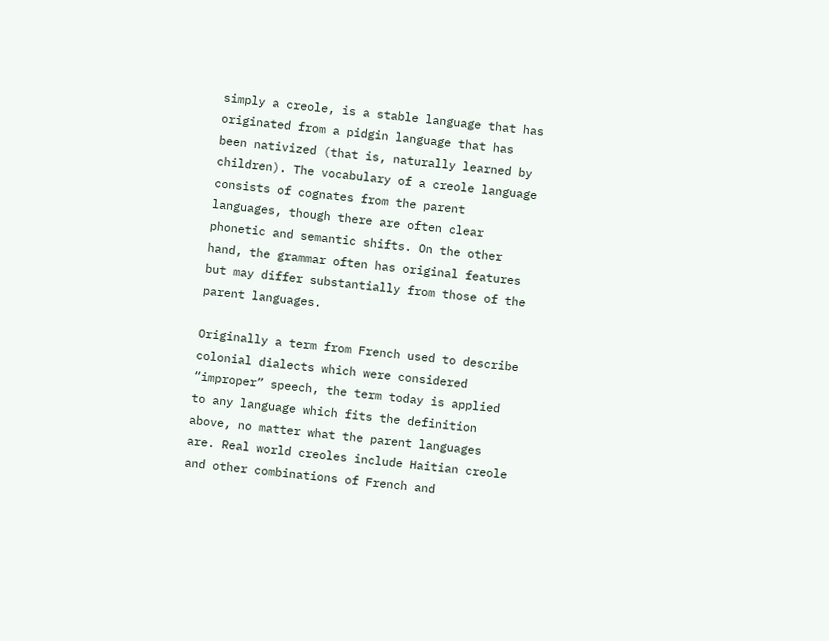simply a creole, is a stable language that has originated from a pidgin language that has been nativized (that is, naturally learned by children). The vocabulary of a creole language consists of cognates from the parent languages, though there are often clear phonetic and semantic shifts. On the other hand, the grammar often has original features but may differ substantially from those of the parent languages.

Originally a term from French used to describe colonial dialects which were considered “improper” speech, the term today is applied to any language which fits the definition above, no matter what the parent languages are. Real world creoles include Haitian creole and other combinations of French and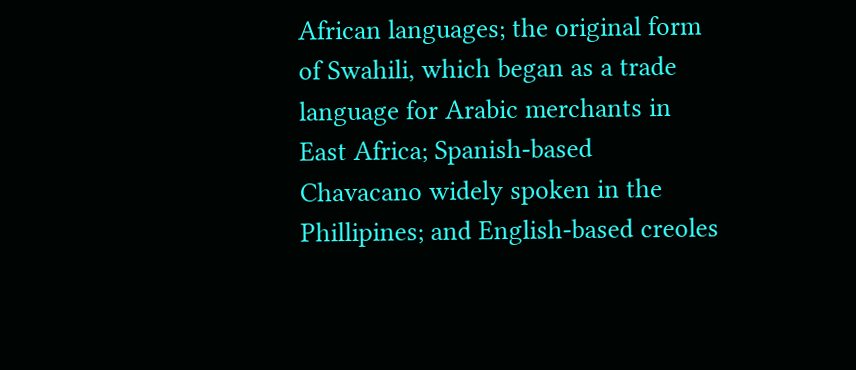African languages; the original form of Swahili, which began as a trade language for Arabic merchants in East Africa; Spanish-based Chavacano widely spoken in the Phillipines; and English-based creoles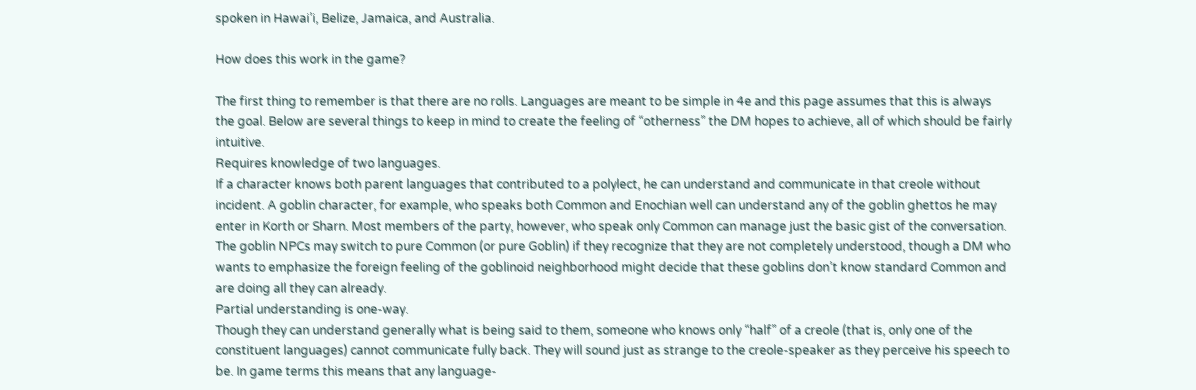spoken in Hawai’i, Belize, Jamaica, and Australia.

How does this work in the game?

The first thing to remember is that there are no rolls. Languages are meant to be simple in 4e and this page assumes that this is always the goal. Below are several things to keep in mind to create the feeling of “otherness” the DM hopes to achieve, all of which should be fairly intuitive.
Requires knowledge of two languages.
If a character knows both parent languages that contributed to a polylect, he can understand and communicate in that creole without incident. A goblin character, for example, who speaks both Common and Enochian well can understand any of the goblin ghettos he may enter in Korth or Sharn. Most members of the party, however, who speak only Common can manage just the basic gist of the conversation. The goblin NPCs may switch to pure Common (or pure Goblin) if they recognize that they are not completely understood, though a DM who wants to emphasize the foreign feeling of the goblinoid neighborhood might decide that these goblins don’t know standard Common and are doing all they can already.
Partial understanding is one-way.
Though they can understand generally what is being said to them, someone who knows only “half” of a creole (that is, only one of the constituent languages) cannot communicate fully back. They will sound just as strange to the creole-speaker as they perceive his speech to be. In game terms this means that any language-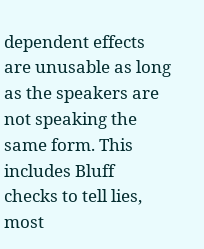dependent effects are unusable as long as the speakers are not speaking the same form. This includes Bluff checks to tell lies, most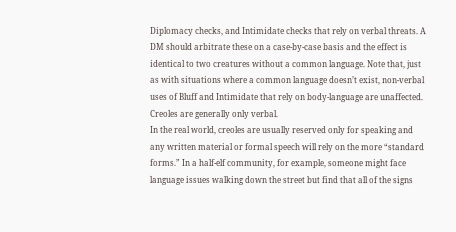Diplomacy checks, and Intimidate checks that rely on verbal threats. A DM should arbitrate these on a case-by-case basis and the effect is identical to two creatures without a common language. Note that, just as with situations where a common language doesn’t exist, non-verbal uses of Bluff and Intimidate that rely on body-language are unaffected.
Creoles are generally only verbal.
In the real world, creoles are usually reserved only for speaking and any written material or formal speech will rely on the more “standard forms.” In a half-elf community, for example, someone might face language issues walking down the street but find that all of the signs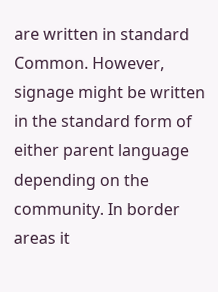are written in standard Common. However, signage might be written in the standard form of either parent language depending on the community. In border areas it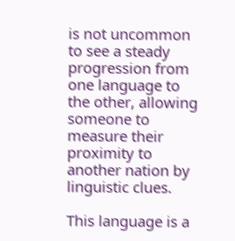is not uncommon to see a steady progression from one language to the other, allowing someone to measure their proximity to another nation by linguistic clues.

This language is a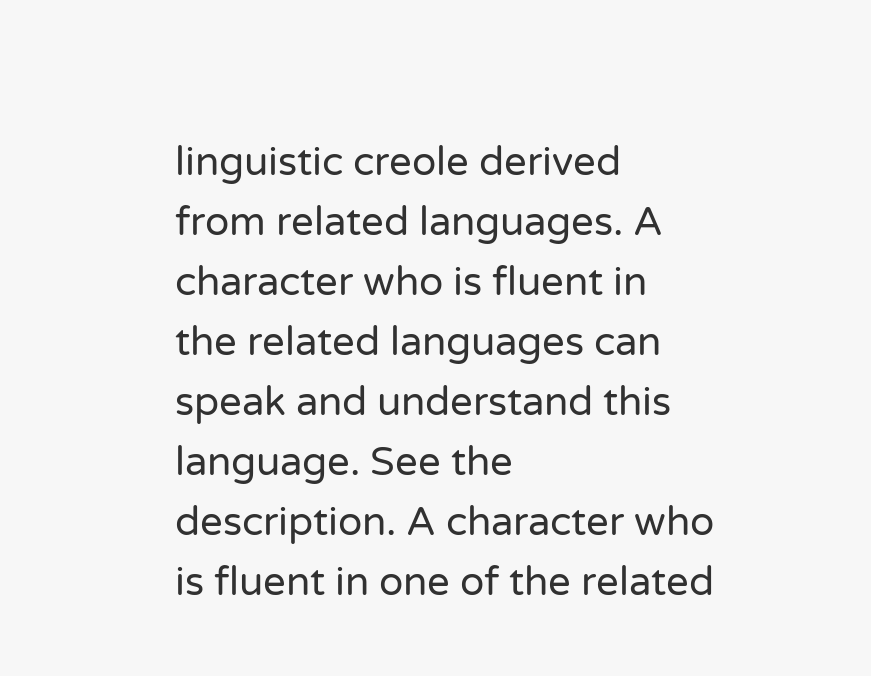linguistic creole derived from related languages. A character who is fluent in the related languages can speak and understand this language. See the description. A character who is fluent in one of the related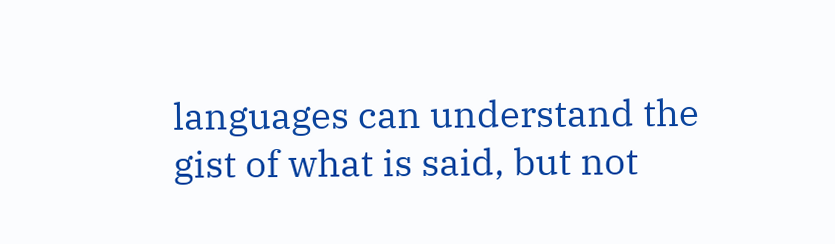languages can understand the gist of what is said, but not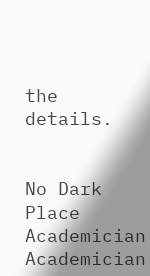the details.


No Dark Place Academician Academician